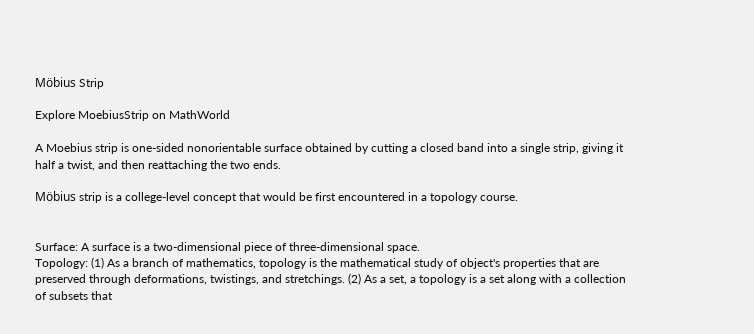Möbius Strip

Explore MoebiusStrip on MathWorld

A Moebius strip is one-sided nonorientable surface obtained by cutting a closed band into a single strip, giving it half a twist, and then reattaching the two ends.

Möbius strip is a college-level concept that would be first encountered in a topology course.


Surface: A surface is a two-dimensional piece of three-dimensional space.
Topology: (1) As a branch of mathematics, topology is the mathematical study of object's properties that are preserved through deformations, twistings, and stretchings. (2) As a set, a topology is a set along with a collection of subsets that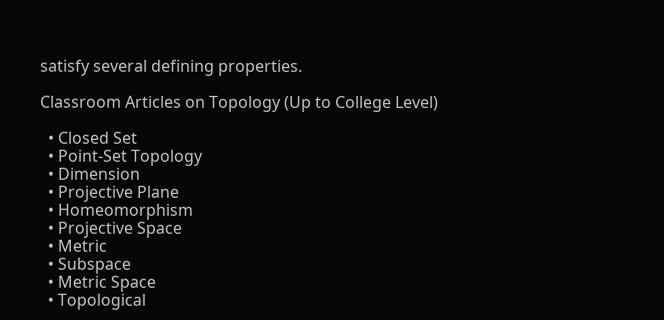satisfy several defining properties.

Classroom Articles on Topology (Up to College Level)

  • Closed Set
  • Point-Set Topology
  • Dimension
  • Projective Plane
  • Homeomorphism
  • Projective Space
  • Metric
  • Subspace
  • Metric Space
  • Topological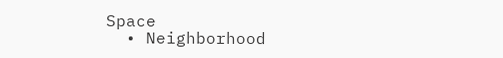Space
  • Neighborhood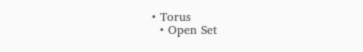• Torus
  • Open Set